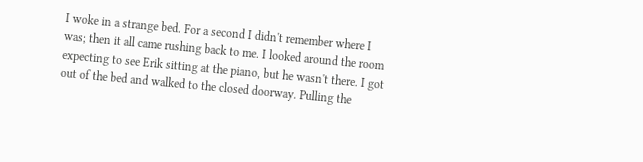I woke in a strange bed. For a second I didn't remember where I was; then it all came rushing back to me. I looked around the room expecting to see Erik sitting at the piano, but he wasn't there. I got out of the bed and walked to the closed doorway. Pulling the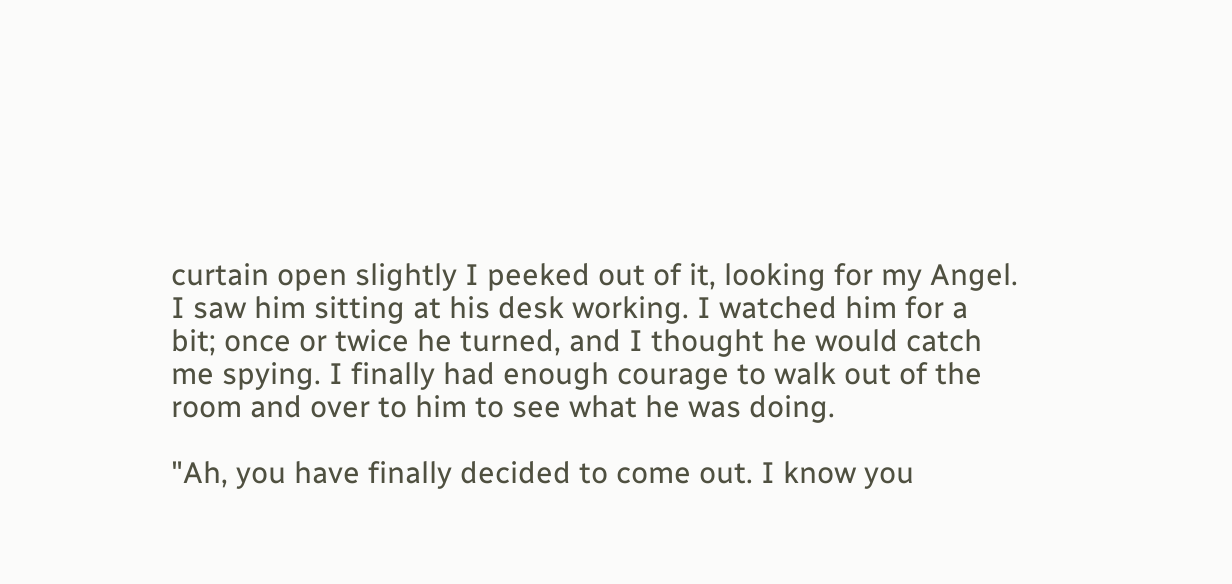curtain open slightly I peeked out of it, looking for my Angel. I saw him sitting at his desk working. I watched him for a bit; once or twice he turned, and I thought he would catch me spying. I finally had enough courage to walk out of the room and over to him to see what he was doing.

"Ah, you have finally decided to come out. I know you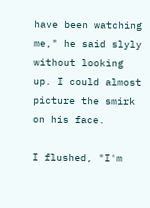have been watching me," he said slyly without looking up. I could almost picture the smirk on his face.

I flushed, "I'm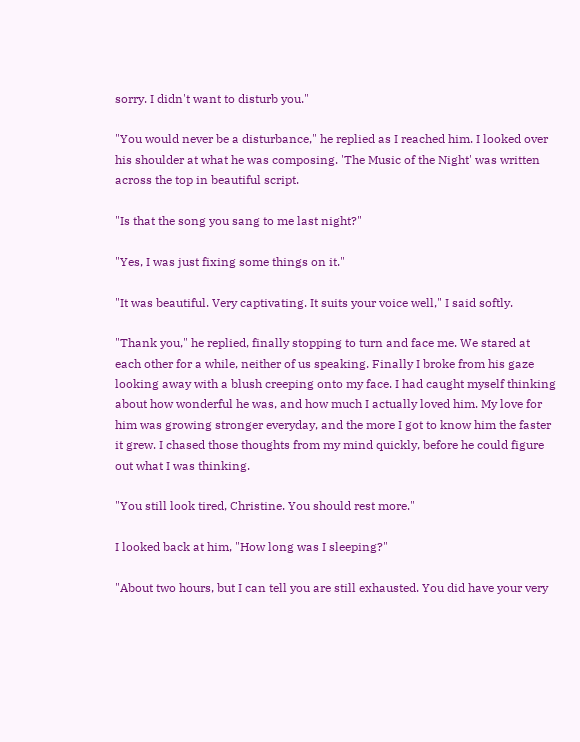sorry. I didn't want to disturb you."

"You would never be a disturbance," he replied as I reached him. I looked over his shoulder at what he was composing. 'The Music of the Night' was written across the top in beautiful script.

"Is that the song you sang to me last night?"

"Yes, I was just fixing some things on it."

"It was beautiful. Very captivating. It suits your voice well," I said softly.

"Thank you," he replied, finally stopping to turn and face me. We stared at each other for a while, neither of us speaking. Finally I broke from his gaze looking away with a blush creeping onto my face. I had caught myself thinking about how wonderful he was, and how much I actually loved him. My love for him was growing stronger everyday, and the more I got to know him the faster it grew. I chased those thoughts from my mind quickly, before he could figure out what I was thinking.

"You still look tired, Christine. You should rest more."

I looked back at him, "How long was I sleeping?"

"About two hours, but I can tell you are still exhausted. You did have your very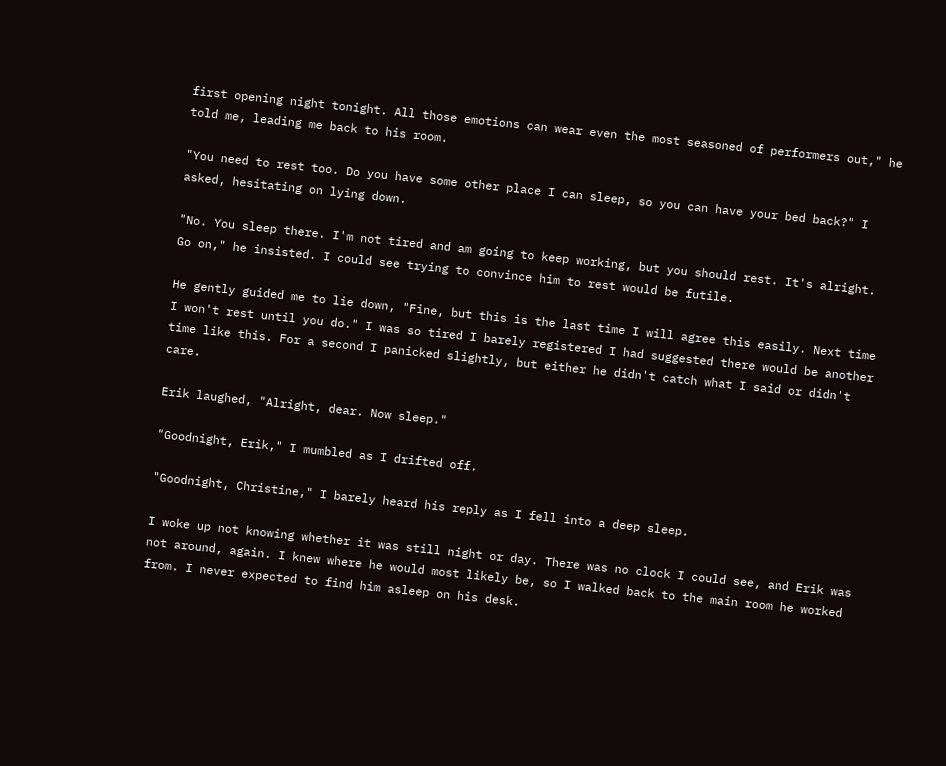first opening night tonight. All those emotions can wear even the most seasoned of performers out," he told me, leading me back to his room.

"You need to rest too. Do you have some other place I can sleep, so you can have your bed back?" I asked, hesitating on lying down.

"No. You sleep there. I'm not tired and am going to keep working, but you should rest. It's alright. Go on," he insisted. I could see trying to convince him to rest would be futile.

He gently guided me to lie down, "Fine, but this is the last time I will agree this easily. Next time I won't rest until you do." I was so tired I barely registered I had suggested there would be another time like this. For a second I panicked slightly, but either he didn't catch what I said or didn't care.

Erik laughed, "Alright, dear. Now sleep."

"Goodnight, Erik," I mumbled as I drifted off.

"Goodnight, Christine," I barely heard his reply as I fell into a deep sleep.

I woke up not knowing whether it was still night or day. There was no clock I could see, and Erik was not around, again. I knew where he would most likely be, so I walked back to the main room he worked from. I never expected to find him asleep on his desk.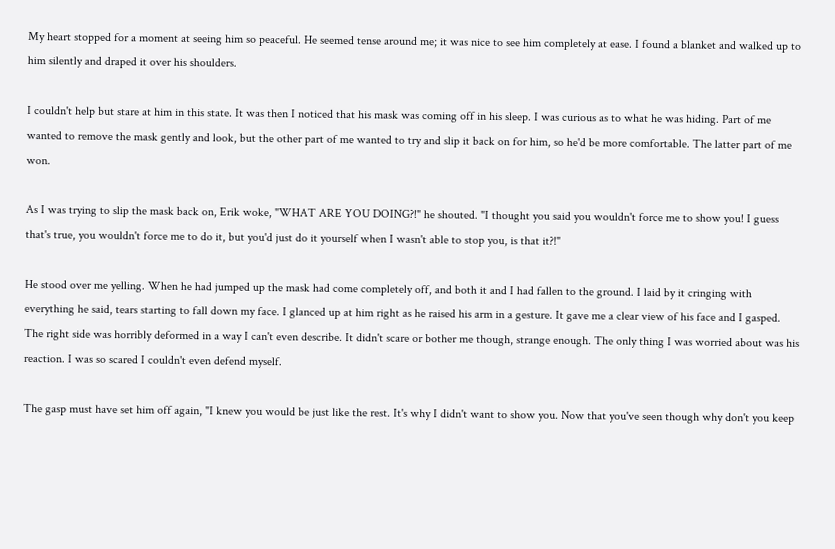My heart stopped for a moment at seeing him so peaceful. He seemed tense around me; it was nice to see him completely at ease. I found a blanket and walked up to him silently and draped it over his shoulders.

I couldn't help but stare at him in this state. It was then I noticed that his mask was coming off in his sleep. I was curious as to what he was hiding. Part of me wanted to remove the mask gently and look, but the other part of me wanted to try and slip it back on for him, so he'd be more comfortable. The latter part of me won.

As I was trying to slip the mask back on, Erik woke, "WHAT ARE YOU DOING?!" he shouted. "I thought you said you wouldn't force me to show you! I guess that's true, you wouldn't force me to do it, but you'd just do it yourself when I wasn't able to stop you, is that it?!"

He stood over me yelling. When he had jumped up the mask had come completely off, and both it and I had fallen to the ground. I laid by it cringing with everything he said, tears starting to fall down my face. I glanced up at him right as he raised his arm in a gesture. It gave me a clear view of his face and I gasped. The right side was horribly deformed in a way I can't even describe. It didn't scare or bother me though, strange enough. The only thing I was worried about was his reaction. I was so scared I couldn't even defend myself.

The gasp must have set him off again, "I knew you would be just like the rest. It's why I didn't want to show you. Now that you've seen though why don't you keep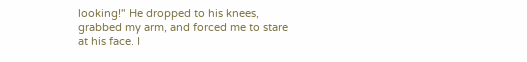looking!" He dropped to his knees, grabbed my arm, and forced me to stare at his face. I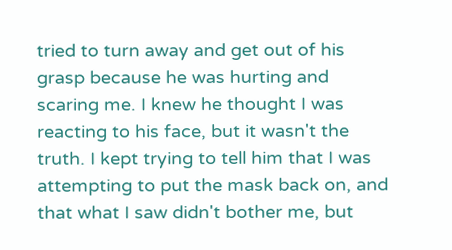tried to turn away and get out of his grasp because he was hurting and scaring me. I knew he thought I was reacting to his face, but it wasn't the truth. I kept trying to tell him that I was attempting to put the mask back on, and that what I saw didn't bother me, but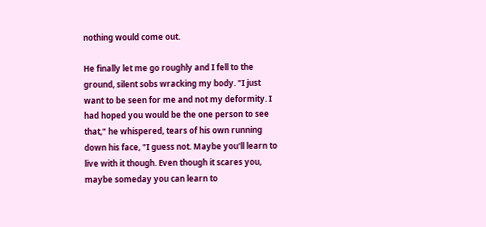nothing would come out.

He finally let me go roughly and I fell to the ground, silent sobs wracking my body. "I just want to be seen for me and not my deformity. I had hoped you would be the one person to see that," he whispered, tears of his own running down his face, "I guess not. Maybe you'll learn to live with it though. Even though it scares you, maybe someday you can learn to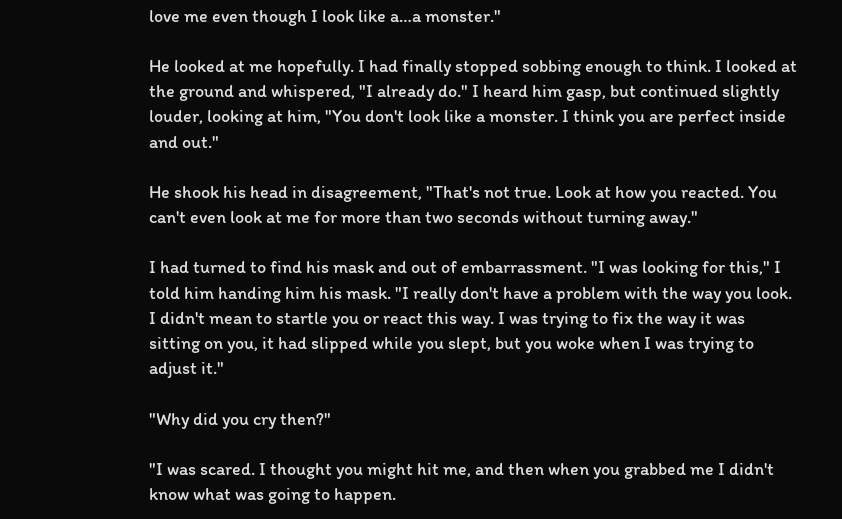love me even though I look like a…a monster."

He looked at me hopefully. I had finally stopped sobbing enough to think. I looked at the ground and whispered, "I already do." I heard him gasp, but continued slightly louder, looking at him, "You don't look like a monster. I think you are perfect inside and out."

He shook his head in disagreement, "That's not true. Look at how you reacted. You can't even look at me for more than two seconds without turning away."

I had turned to find his mask and out of embarrassment. "I was looking for this," I told him handing him his mask. "I really don't have a problem with the way you look. I didn't mean to startle you or react this way. I was trying to fix the way it was sitting on you, it had slipped while you slept, but you woke when I was trying to adjust it."

"Why did you cry then?"

"I was scared. I thought you might hit me, and then when you grabbed me I didn't know what was going to happen.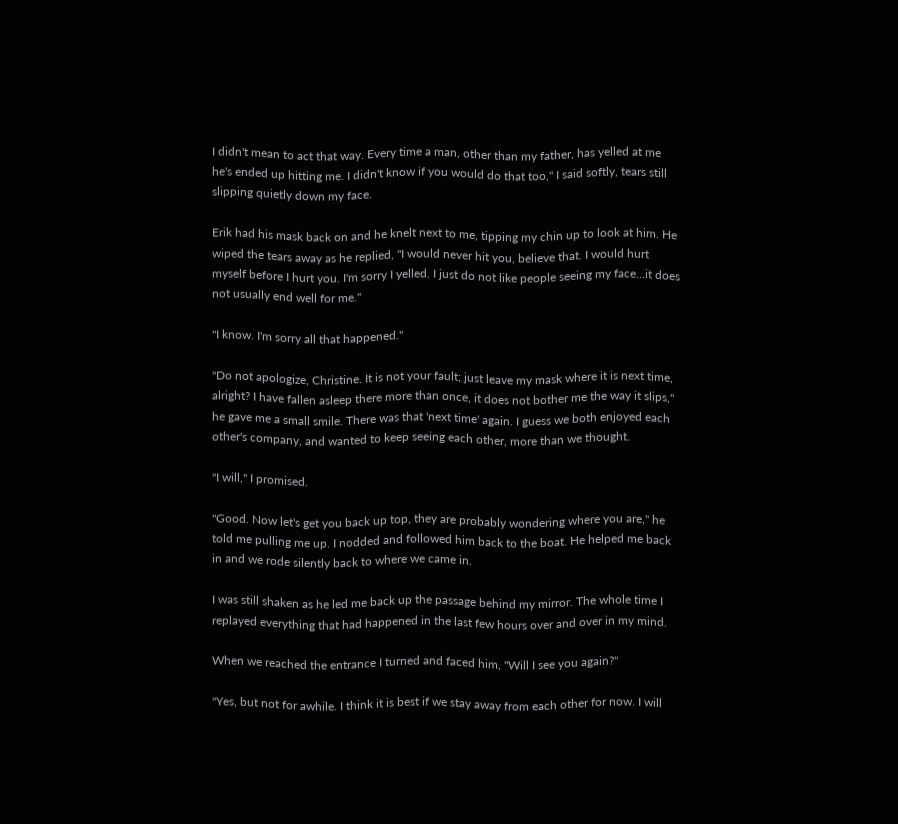I didn't mean to act that way. Every time a man, other than my father, has yelled at me he's ended up hitting me. I didn't know if you would do that too," I said softly, tears still slipping quietly down my face.

Erik had his mask back on and he knelt next to me, tipping my chin up to look at him. He wiped the tears away as he replied, "I would never hit you, believe that. I would hurt myself before I hurt you. I'm sorry I yelled. I just do not like people seeing my face…it does not usually end well for me."

"I know. I'm sorry all that happened."

"Do not apologize, Christine. It is not your fault; just leave my mask where it is next time, alright? I have fallen asleep there more than once, it does not bother me the way it slips," he gave me a small smile. There was that 'next time' again. I guess we both enjoyed each other's company, and wanted to keep seeing each other, more than we thought.

"I will," I promised.

"Good. Now let's get you back up top, they are probably wondering where you are," he told me pulling me up. I nodded and followed him back to the boat. He helped me back in and we rode silently back to where we came in.

I was still shaken as he led me back up the passage behind my mirror. The whole time I replayed everything that had happened in the last few hours over and over in my mind.

When we reached the entrance I turned and faced him, "Will I see you again?"

"Yes, but not for awhile. I think it is best if we stay away from each other for now. I will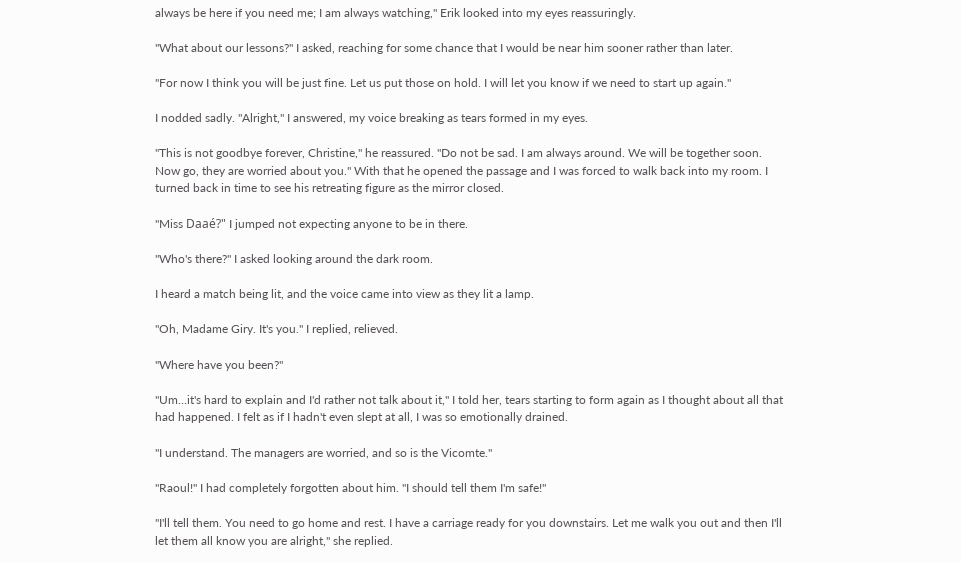always be here if you need me; I am always watching," Erik looked into my eyes reassuringly.

"What about our lessons?" I asked, reaching for some chance that I would be near him sooner rather than later.

"For now I think you will be just fine. Let us put those on hold. I will let you know if we need to start up again."

I nodded sadly. "Alright," I answered, my voice breaking as tears formed in my eyes.

"This is not goodbye forever, Christine," he reassured. "Do not be sad. I am always around. We will be together soon. Now go, they are worried about you." With that he opened the passage and I was forced to walk back into my room. I turned back in time to see his retreating figure as the mirror closed.

"Miss Daaé?" I jumped not expecting anyone to be in there.

"Who's there?" I asked looking around the dark room.

I heard a match being lit, and the voice came into view as they lit a lamp.

"Oh, Madame Giry. It's you." I replied, relieved.

"Where have you been?"

"Um…it's hard to explain and I'd rather not talk about it," I told her, tears starting to form again as I thought about all that had happened. I felt as if I hadn't even slept at all, I was so emotionally drained.

"I understand. The managers are worried, and so is the Vicomte."

"Raoul!" I had completely forgotten about him. "I should tell them I'm safe!"

"I'll tell them. You need to go home and rest. I have a carriage ready for you downstairs. Let me walk you out and then I'll let them all know you are alright," she replied.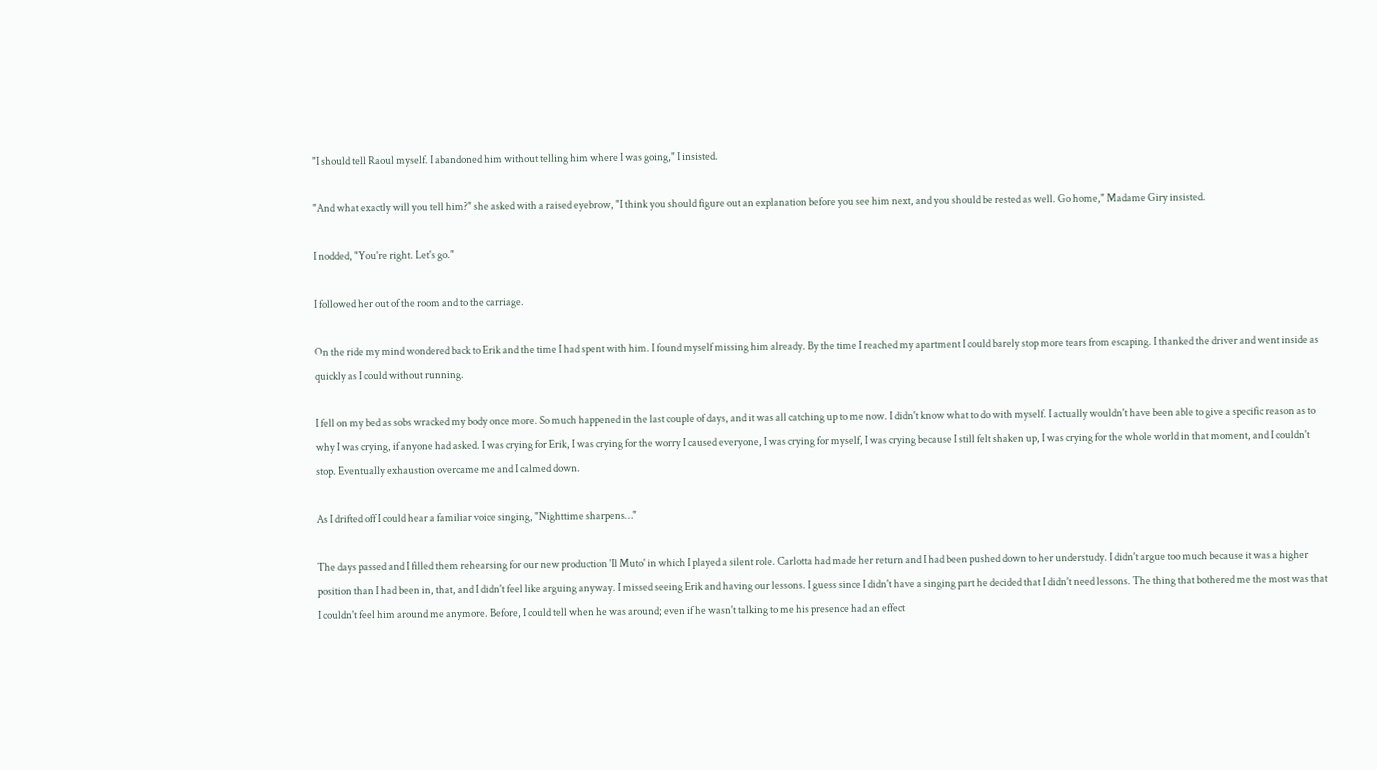"I should tell Raoul myself. I abandoned him without telling him where I was going," I insisted.

"And what exactly will you tell him?" she asked with a raised eyebrow, "I think you should figure out an explanation before you see him next, and you should be rested as well. Go home," Madame Giry insisted.

I nodded, "You're right. Let's go."

I followed her out of the room and to the carriage.

On the ride my mind wondered back to Erik and the time I had spent with him. I found myself missing him already. By the time I reached my apartment I could barely stop more tears from escaping. I thanked the driver and went inside as quickly as I could without running.

I fell on my bed as sobs wracked my body once more. So much happened in the last couple of days, and it was all catching up to me now. I didn't know what to do with myself. I actually wouldn't have been able to give a specific reason as to why I was crying, if anyone had asked. I was crying for Erik, I was crying for the worry I caused everyone, I was crying for myself, I was crying because I still felt shaken up, I was crying for the whole world in that moment, and I couldn't stop. Eventually exhaustion overcame me and I calmed down.

As I drifted off I could hear a familiar voice singing, "Nighttime sharpens…"

The days passed and I filled them rehearsing for our new production 'Il Muto' in which I played a silent role. Carlotta had made her return and I had been pushed down to her understudy. I didn't argue too much because it was a higher position than I had been in, that, and I didn't feel like arguing anyway. I missed seeing Erik and having our lessons. I guess since I didn't have a singing part he decided that I didn't need lessons. The thing that bothered me the most was that I couldn't feel him around me anymore. Before, I could tell when he was around; even if he wasn't talking to me his presence had an effect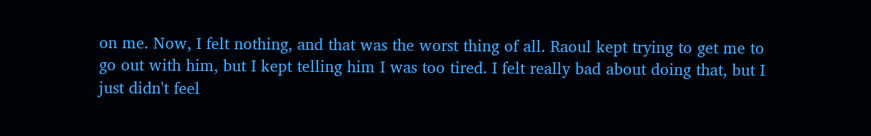on me. Now, I felt nothing, and that was the worst thing of all. Raoul kept trying to get me to go out with him, but I kept telling him I was too tired. I felt really bad about doing that, but I just didn't feel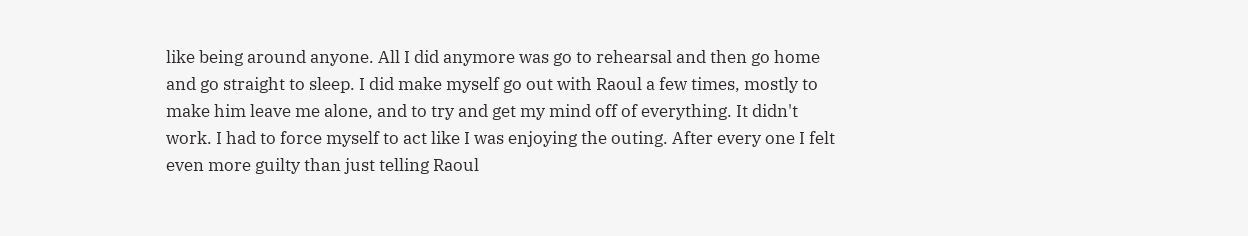like being around anyone. All I did anymore was go to rehearsal and then go home and go straight to sleep. I did make myself go out with Raoul a few times, mostly to make him leave me alone, and to try and get my mind off of everything. It didn't work. I had to force myself to act like I was enjoying the outing. After every one I felt even more guilty than just telling Raoul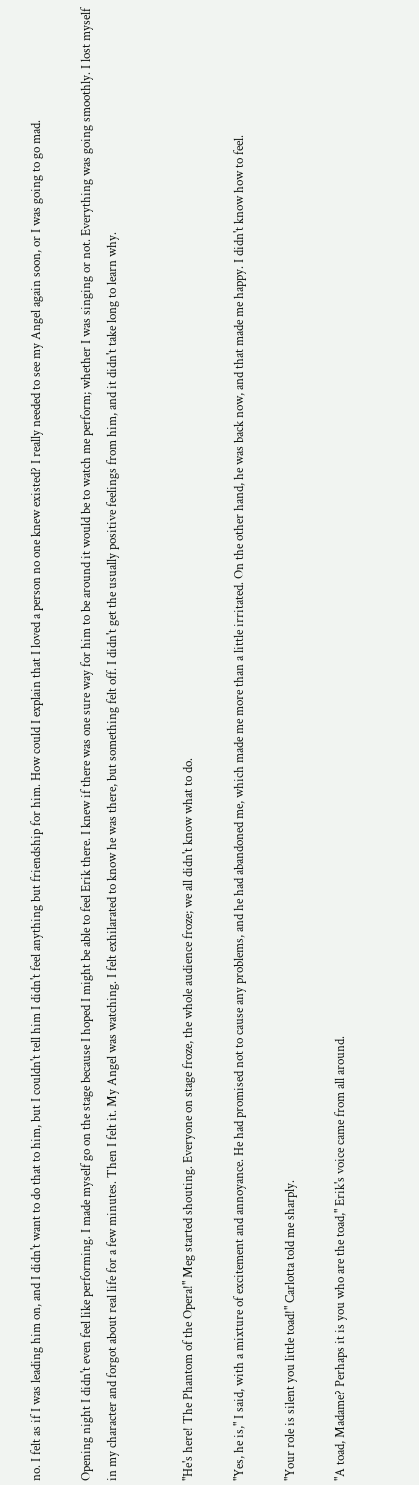no. I felt as if I was leading him on, and I didn't want to do that to him, but I couldn't tell him I didn't feel anything but friendship for him. How could I explain that I loved a person no one knew existed? I really needed to see my Angel again soon, or I was going to go mad.

Opening night I didn't even feel like performing. I made myself go on the stage because I hoped I might be able to feel Erik there. I knew if there was one sure way for him to be around it would be to watch me perform; whether I was singing or not. Everything was going smoothly. I lost myself in my character and forgot about real life for a few minutes. Then I felt it. My Angel was watching. I felt exhilarated to know he was there, but something felt off. I didn't get the usually positive feelings from him, and it didn't take long to learn why.


"He's here! The Phantom of the Opera!" Meg started shouting. Everyone on stage froze, the whole audience froze; we all didn't know what to do.

"Yes, he is," I said, with a mixture of excitement and annoyance. He had promised not to cause any problems, and he had abandoned me, which made me more than a little irritated. On the other hand, he was back now, and that made me happy. I didn't know how to feel.

"Your role is silent you little toad!" Carlotta told me sharply.

"A toad, Madame? Perhaps it is you who are the toad," Erik's voice came from all around.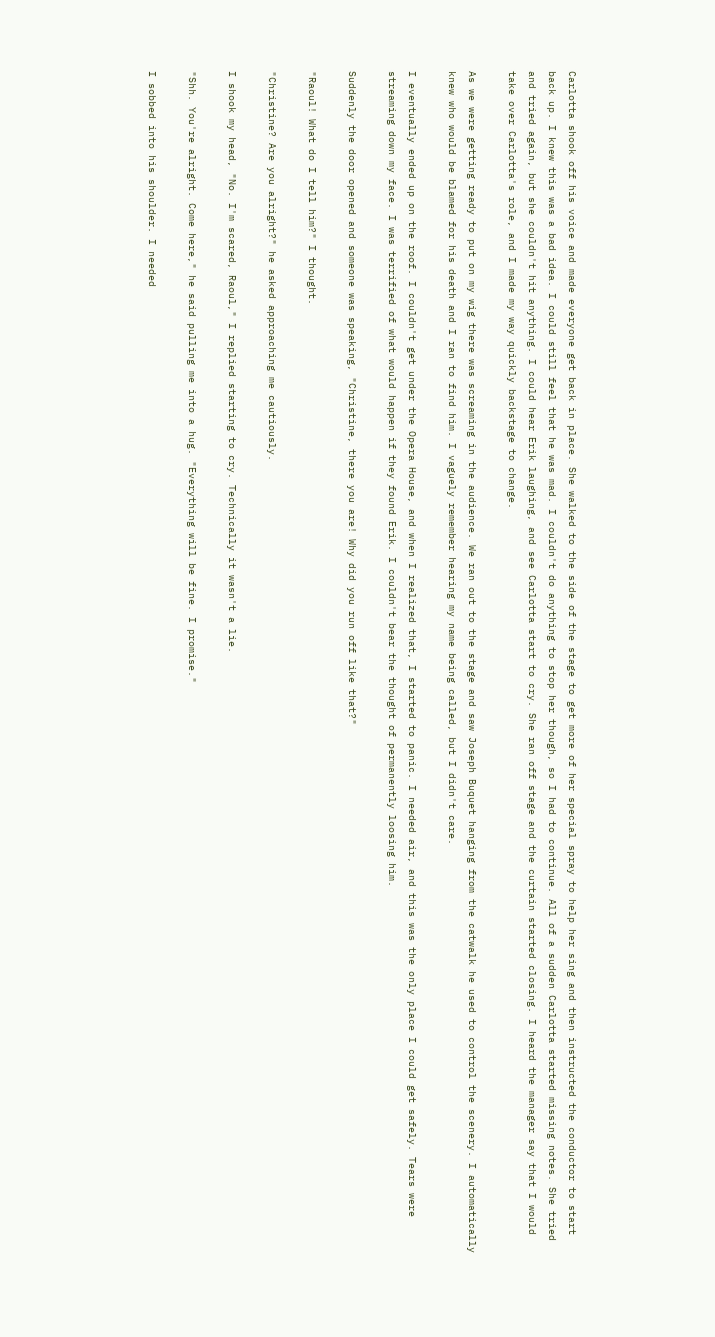Carlotta shook off his voice and made everyone get back in place. She walked to the side of the stage to get more of her special spray to help her sing and then instructed the conductor to start back up. I knew this was a bad idea. I could still feel that he was mad. I couldn't do anything to stop her though, so I had to continue. All of a sudden Carlotta started missing notes. She tried and tried again, but she couldn't hit anything. I could hear Erik laughing, and see Carlotta start to cry. She ran off stage and the curtain started closing. I heard the manager say that I would take over Carlotta's role, and I made my way quickly backstage to change.

As we were getting ready to put on my wig there was screaming in the audience. We ran out to the stage and saw Joseph Buquet hanging from the catwalk he used to control the scenery. I automatically knew who would be blamed for his death and I ran to find him. I vaguely remember hearing my name being called, but I didn't care.

I eventually ended up on the roof. I couldn't get under the Opera House, and when I realized that, I started to panic. I needed air, and this was the only place I could get safely. Tears were streaming down my face. I was terrified of what would happen if they found Erik. I couldn't bear the thought of permanently loosing him.

Suddenly the door opened and someone was speaking, "Christine, there you are! Why did you run off like that?"

"Raoul! What do I tell him?" I thought.

"Christine? Are you alright?" he asked approaching me cautiously.

I shook my head, "No. I'm scared, Raoul," I replied starting to cry. Technically it wasn't a lie.

"Shh. You're alright. Come here," he said pulling me into a hug. "Everything will be fine. I promise."

I sobbed into his shoulder. I needed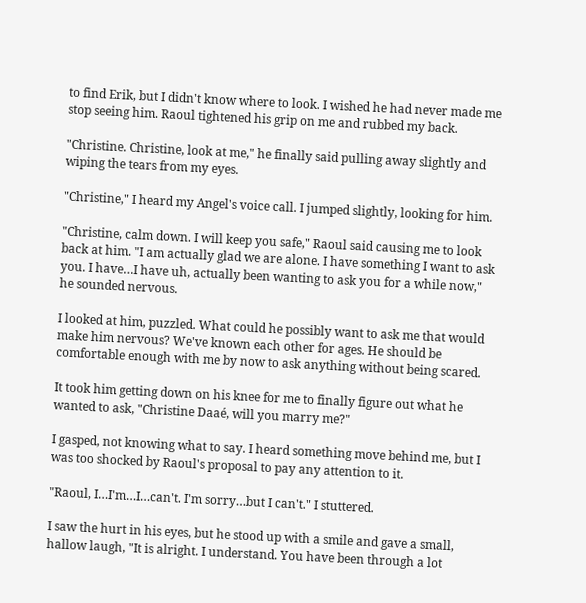to find Erik, but I didn't know where to look. I wished he had never made me stop seeing him. Raoul tightened his grip on me and rubbed my back.

"Christine. Christine, look at me," he finally said pulling away slightly and wiping the tears from my eyes.

"Christine," I heard my Angel's voice call. I jumped slightly, looking for him.

"Christine, calm down. I will keep you safe," Raoul said causing me to look back at him. "I am actually glad we are alone. I have something I want to ask you. I have…I have uh, actually been wanting to ask you for a while now," he sounded nervous.

I looked at him, puzzled. What could he possibly want to ask me that would make him nervous? We've known each other for ages. He should be comfortable enough with me by now to ask anything without being scared.

It took him getting down on his knee for me to finally figure out what he wanted to ask, "Christine Daaé, will you marry me?"

I gasped, not knowing what to say. I heard something move behind me, but I was too shocked by Raoul's proposal to pay any attention to it.

"Raoul, I…I'm…I…can't. I'm sorry…but I can't." I stuttered.

I saw the hurt in his eyes, but he stood up with a smile and gave a small, hallow laugh, "It is alright. I understand. You have been through a lot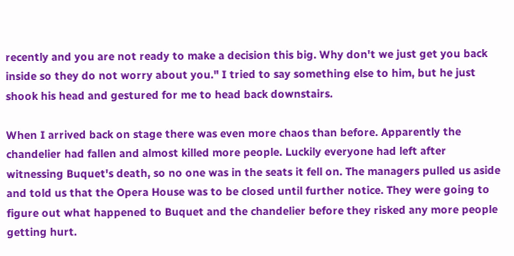recently and you are not ready to make a decision this big. Why don't we just get you back inside so they do not worry about you." I tried to say something else to him, but he just shook his head and gestured for me to head back downstairs.

When I arrived back on stage there was even more chaos than before. Apparently the chandelier had fallen and almost killed more people. Luckily everyone had left after witnessing Buquet's death, so no one was in the seats it fell on. The managers pulled us aside and told us that the Opera House was to be closed until further notice. They were going to figure out what happened to Buquet and the chandelier before they risked any more people getting hurt.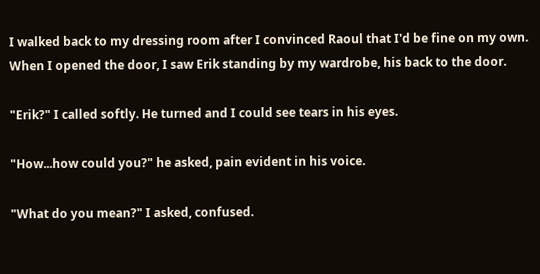I walked back to my dressing room after I convinced Raoul that I'd be fine on my own. When I opened the door, I saw Erik standing by my wardrobe, his back to the door.

"Erik?" I called softly. He turned and I could see tears in his eyes.

"How...how could you?" he asked, pain evident in his voice.

"What do you mean?" I asked, confused.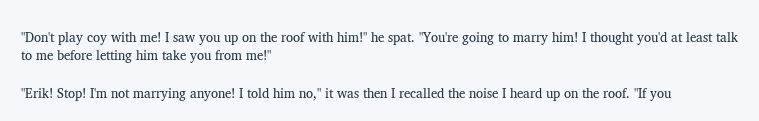"Don't play coy with me! I saw you up on the roof with him!" he spat. "You're going to marry him! I thought you'd at least talk to me before letting him take you from me!"

"Erik! Stop! I'm not marrying anyone! I told him no," it was then I recalled the noise I heard up on the roof. "If you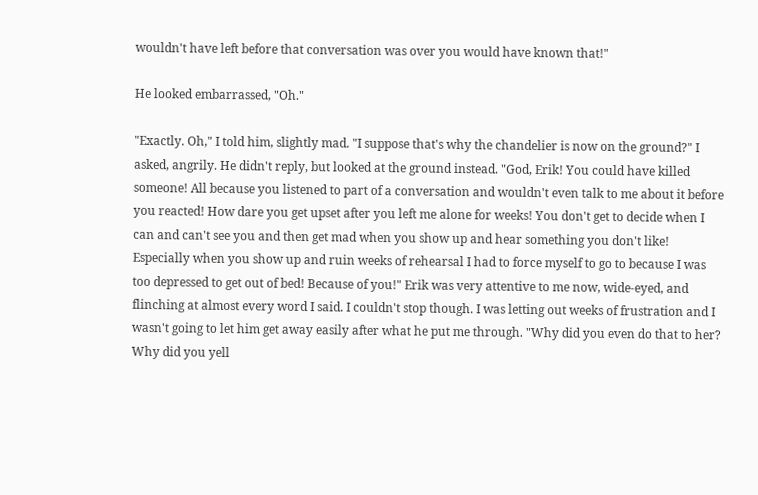wouldn't have left before that conversation was over you would have known that!"

He looked embarrassed, "Oh."

"Exactly. Oh," I told him, slightly mad. "I suppose that's why the chandelier is now on the ground?" I asked, angrily. He didn't reply, but looked at the ground instead. "God, Erik! You could have killed someone! All because you listened to part of a conversation and wouldn't even talk to me about it before you reacted! How dare you get upset after you left me alone for weeks! You don't get to decide when I can and can't see you and then get mad when you show up and hear something you don't like! Especially when you show up and ruin weeks of rehearsal I had to force myself to go to because I was too depressed to get out of bed! Because of you!" Erik was very attentive to me now, wide-eyed, and flinching at almost every word I said. I couldn't stop though. I was letting out weeks of frustration and I wasn't going to let him get away easily after what he put me through. "Why did you even do that to her? Why did you yell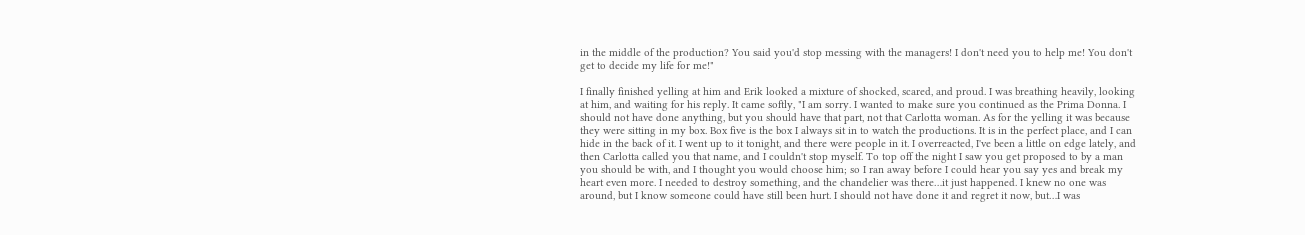in the middle of the production? You said you'd stop messing with the managers! I don't need you to help me! You don't get to decide my life for me!"

I finally finished yelling at him and Erik looked a mixture of shocked, scared, and proud. I was breathing heavily, looking at him, and waiting for his reply. It came softly, "I am sorry. I wanted to make sure you continued as the Prima Donna. I should not have done anything, but you should have that part, not that Carlotta woman. As for the yelling it was because they were sitting in my box. Box five is the box I always sit in to watch the productions. It is in the perfect place, and I can hide in the back of it. I went up to it tonight, and there were people in it. I overreacted, I've been a little on edge lately, and then Carlotta called you that name, and I couldn't stop myself. To top off the night I saw you get proposed to by a man you should be with, and I thought you would choose him; so I ran away before I could hear you say yes and break my heart even more. I needed to destroy something, and the chandelier was there…it just happened. I knew no one was around, but I know someone could have still been hurt. I should not have done it and regret it now, but…I was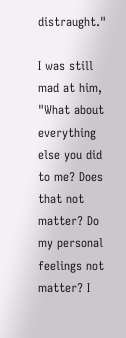distraught."

I was still mad at him, "What about everything else you did to me? Does that not matter? Do my personal feelings not matter? I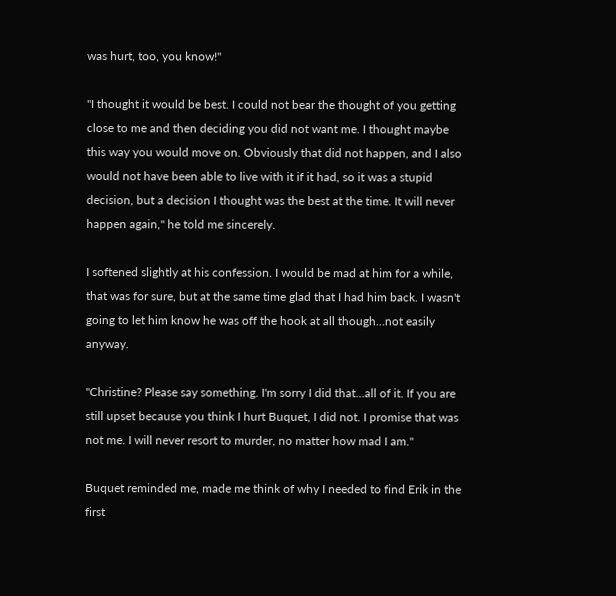was hurt, too, you know!"

"I thought it would be best. I could not bear the thought of you getting close to me and then deciding you did not want me. I thought maybe this way you would move on. Obviously that did not happen, and I also would not have been able to live with it if it had, so it was a stupid decision, but a decision I thought was the best at the time. It will never happen again," he told me sincerely.

I softened slightly at his confession. I would be mad at him for a while, that was for sure, but at the same time glad that I had him back. I wasn't going to let him know he was off the hook at all though…not easily anyway.

"Christine? Please say something. I'm sorry I did that…all of it. If you are still upset because you think I hurt Buquet, I did not. I promise that was not me. I will never resort to murder, no matter how mad I am."

Buquet reminded me, made me think of why I needed to find Erik in the first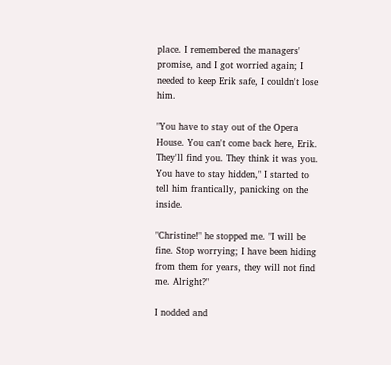place. I remembered the managers' promise, and I got worried again; I needed to keep Erik safe, I couldn't lose him.

"You have to stay out of the Opera House. You can't come back here, Erik. They'll find you. They think it was you. You have to stay hidden," I started to tell him frantically, panicking on the inside.

"Christine!" he stopped me. "I will be fine. Stop worrying; I have been hiding from them for years, they will not find me. Alright?"

I nodded and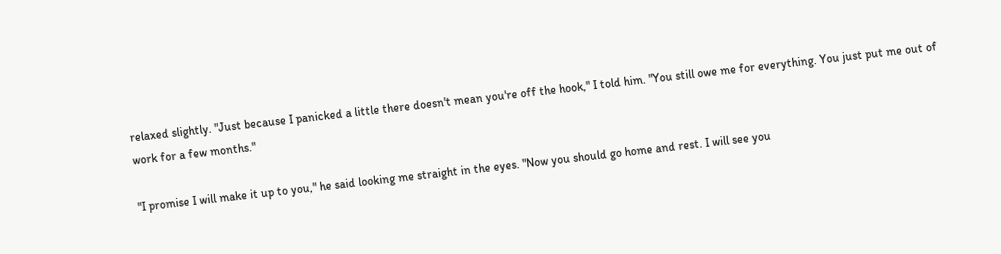relaxed slightly. "Just because I panicked a little there doesn't mean you're off the hook," I told him. "You still owe me for everything. You just put me out of work for a few months."

"I promise I will make it up to you," he said looking me straight in the eyes. "Now you should go home and rest. I will see you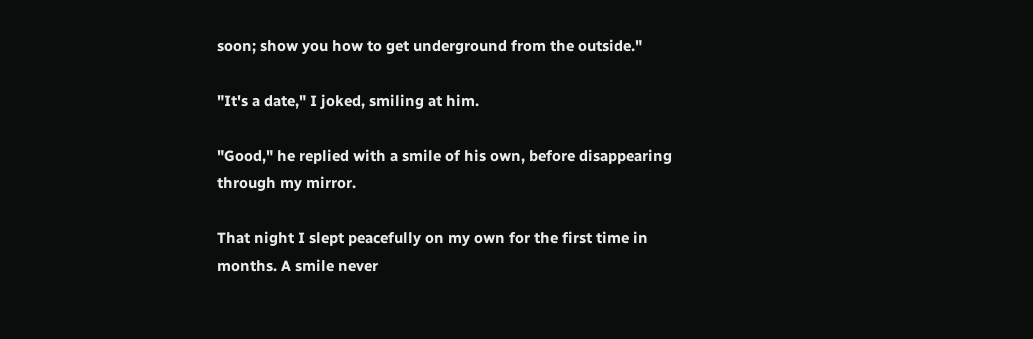soon; show you how to get underground from the outside."

"It's a date," I joked, smiling at him.

"Good," he replied with a smile of his own, before disappearing through my mirror.

That night I slept peacefully on my own for the first time in months. A smile never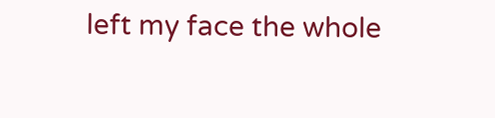left my face the whole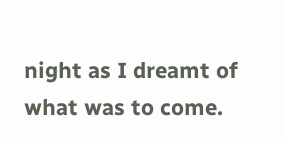night as I dreamt of what was to come.